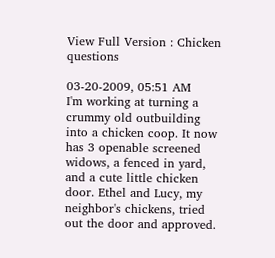View Full Version : Chicken questions

03-20-2009, 05:51 AM
I'm working at turning a crummy old outbuilding into a chicken coop. It now has 3 openable screened widows, a fenced in yard, and a cute little chicken door. Ethel and Lucy, my neighbor's chickens, tried out the door and approved.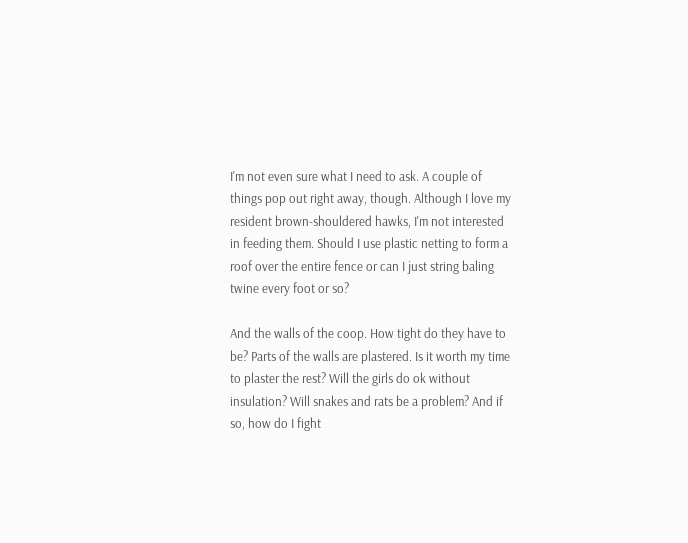I'm not even sure what I need to ask. A couple of things pop out right away, though. Although I love my resident brown-shouldered hawks, I'm not interested in feeding them. Should I use plastic netting to form a roof over the entire fence or can I just string baling twine every foot or so?

And the walls of the coop. How tight do they have to be? Parts of the walls are plastered. Is it worth my time to plaster the rest? Will the girls do ok without insulation? Will snakes and rats be a problem? And if so, how do I fight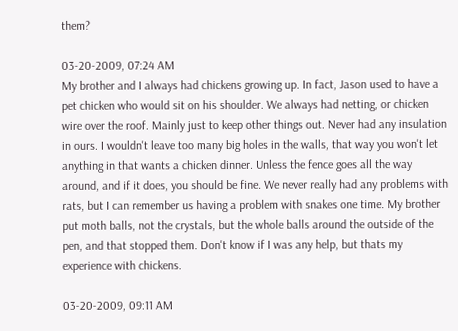them?

03-20-2009, 07:24 AM
My brother and I always had chickens growing up. In fact, Jason used to have a pet chicken who would sit on his shoulder. We always had netting, or chicken wire over the roof. Mainly just to keep other things out. Never had any insulation in ours. I wouldn't leave too many big holes in the walls, that way you won't let anything in that wants a chicken dinner. Unless the fence goes all the way around, and if it does, you should be fine. We never really had any problems with rats, but I can remember us having a problem with snakes one time. My brother put moth balls, not the crystals, but the whole balls around the outside of the pen, and that stopped them. Don't know if I was any help, but thats my experience with chickens.

03-20-2009, 09:11 AM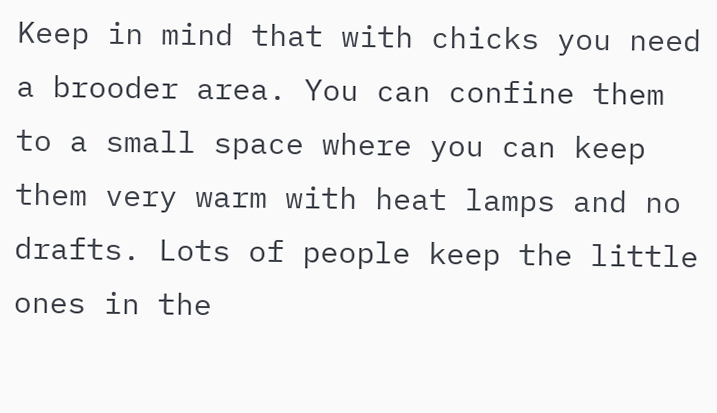Keep in mind that with chicks you need a brooder area. You can confine them to a small space where you can keep them very warm with heat lamps and no drafts. Lots of people keep the little ones in the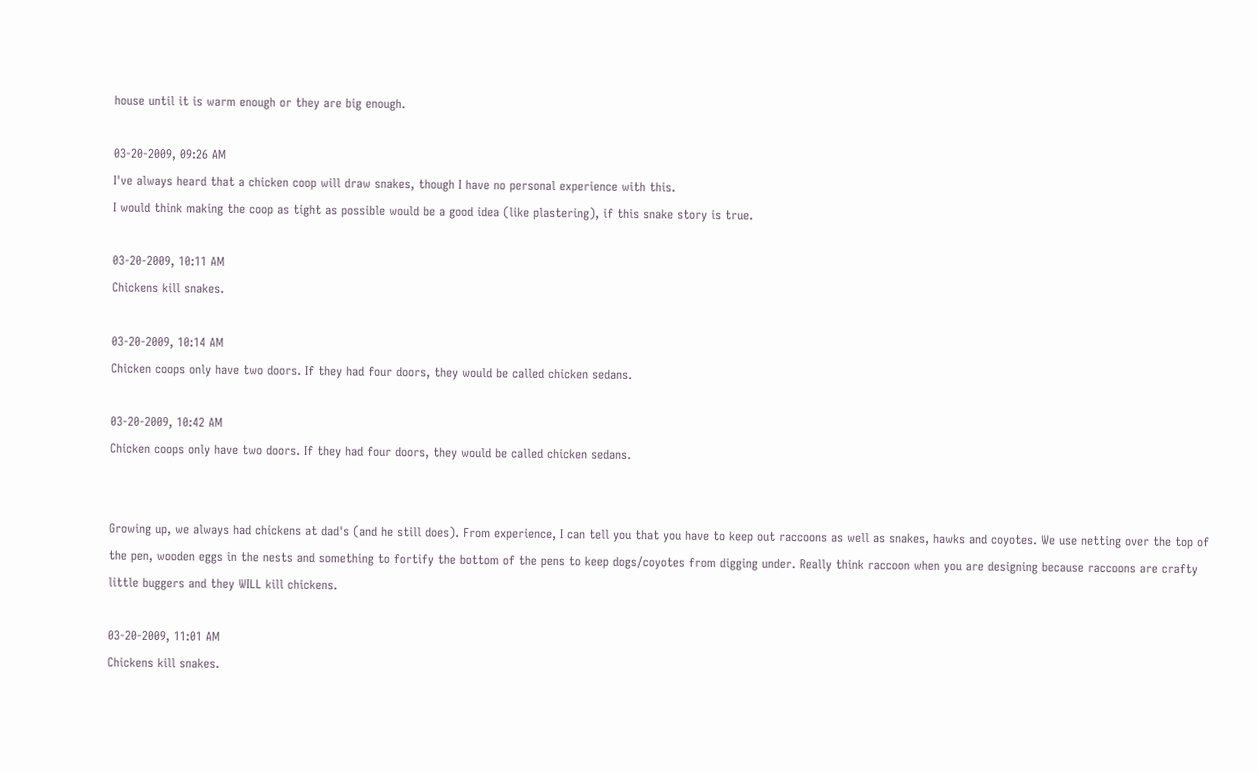house until it is warm enough or they are big enough.

03-20-2009, 09:26 AM
I've always heard that a chicken coop will draw snakes, though I have no personal experience with this.
I would think making the coop as tight as possible would be a good idea (like plastering), if this snake story is true.

03-20-2009, 10:11 AM
Chickens kill snakes.

03-20-2009, 10:14 AM
Chicken coops only have two doors. If they had four doors, they would be called chicken sedans.

03-20-2009, 10:42 AM
Chicken coops only have two doors. If they had four doors, they would be called chicken sedans.


Growing up, we always had chickens at dad's (and he still does). From experience, I can tell you that you have to keep out raccoons as well as snakes, hawks and coyotes. We use netting over the top of the pen, wooden eggs in the nests and something to fortify the bottom of the pens to keep dogs/coyotes from digging under. Really think raccoon when you are designing because raccoons are crafty little buggers and they WILL kill chickens.

03-20-2009, 11:01 AM
Chickens kill snakes.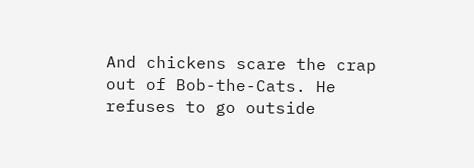And chickens scare the crap out of Bob-the-Cats. He refuses to go outside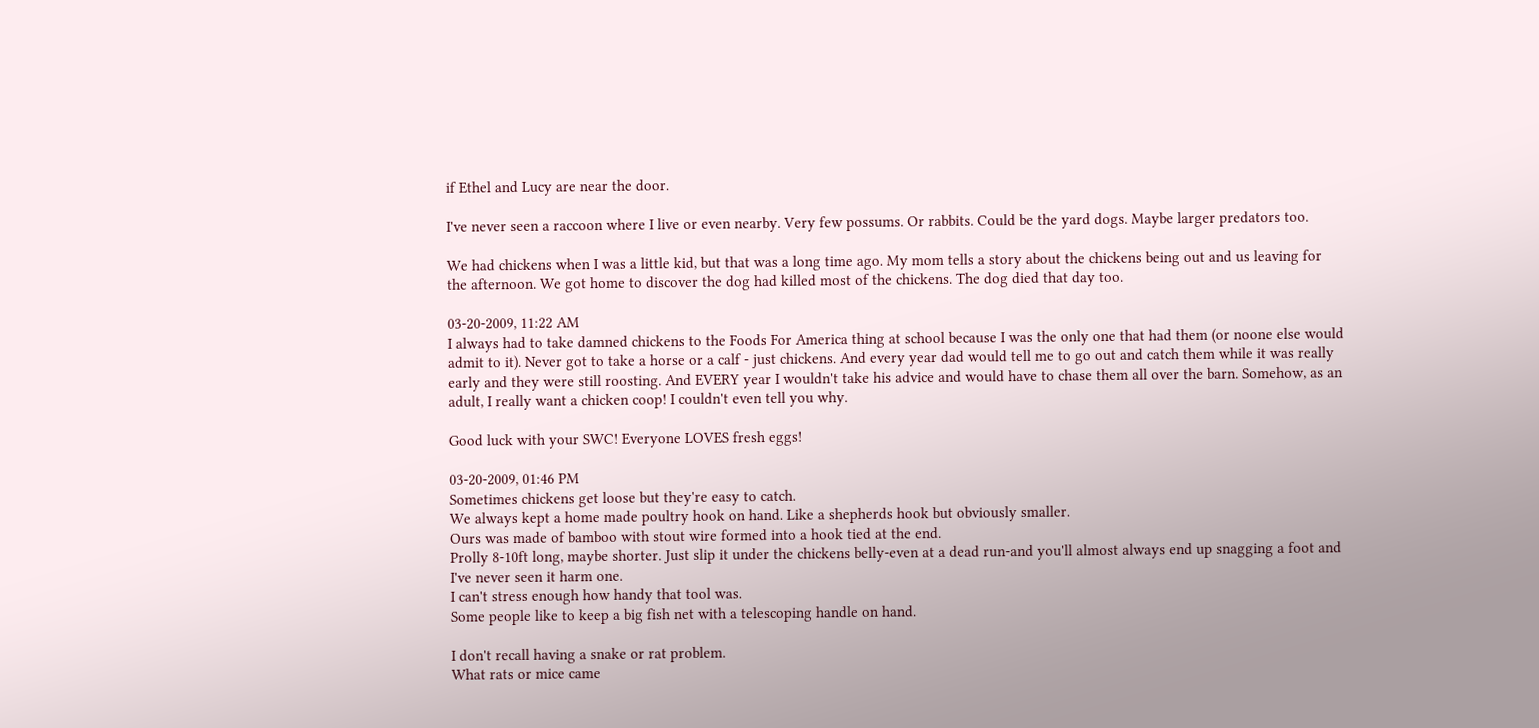if Ethel and Lucy are near the door.

I've never seen a raccoon where I live or even nearby. Very few possums. Or rabbits. Could be the yard dogs. Maybe larger predators too.

We had chickens when I was a little kid, but that was a long time ago. My mom tells a story about the chickens being out and us leaving for the afternoon. We got home to discover the dog had killed most of the chickens. The dog died that day too.

03-20-2009, 11:22 AM
I always had to take damned chickens to the Foods For America thing at school because I was the only one that had them (or noone else would admit to it). Never got to take a horse or a calf - just chickens. And every year dad would tell me to go out and catch them while it was really early and they were still roosting. And EVERY year I wouldn't take his advice and would have to chase them all over the barn. Somehow, as an adult, I really want a chicken coop! I couldn't even tell you why.

Good luck with your SWC! Everyone LOVES fresh eggs!

03-20-2009, 01:46 PM
Sometimes chickens get loose but they're easy to catch.
We always kept a home made poultry hook on hand. Like a shepherds hook but obviously smaller.
Ours was made of bamboo with stout wire formed into a hook tied at the end.
Prolly 8-10ft long, maybe shorter. Just slip it under the chickens belly-even at a dead run-and you'll almost always end up snagging a foot and I've never seen it harm one.
I can't stress enough how handy that tool was.
Some people like to keep a big fish net with a telescoping handle on hand.

I don't recall having a snake or rat problem.
What rats or mice came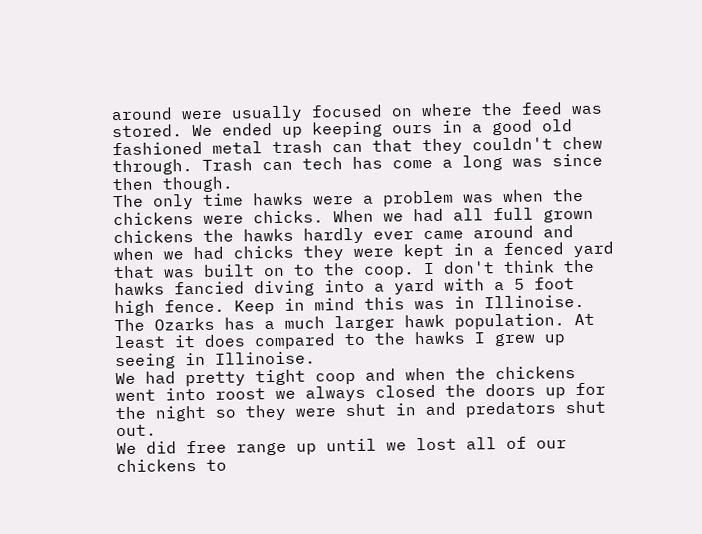around were usually focused on where the feed was stored. We ended up keeping ours in a good old fashioned metal trash can that they couldn't chew through. Trash can tech has come a long was since then though.
The only time hawks were a problem was when the chickens were chicks. When we had all full grown chickens the hawks hardly ever came around and when we had chicks they were kept in a fenced yard that was built on to the coop. I don't think the hawks fancied diving into a yard with a 5 foot high fence. Keep in mind this was in Illinoise. The Ozarks has a much larger hawk population. At least it does compared to the hawks I grew up seeing in Illinoise.
We had pretty tight coop and when the chickens went into roost we always closed the doors up for the night so they were shut in and predators shut out.
We did free range up until we lost all of our chickens to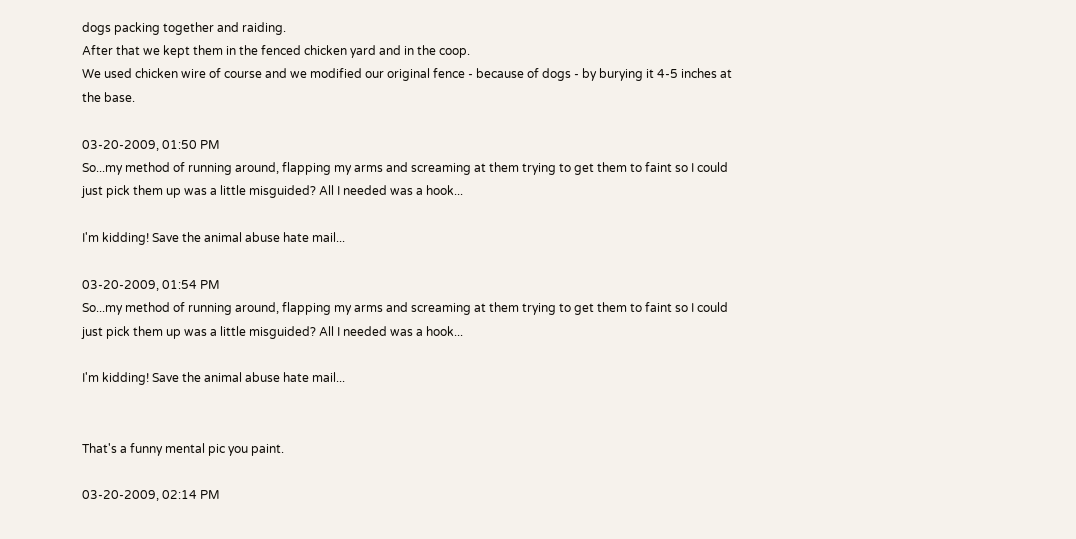dogs packing together and raiding.
After that we kept them in the fenced chicken yard and in the coop.
We used chicken wire of course and we modified our original fence - because of dogs - by burying it 4-5 inches at the base.

03-20-2009, 01:50 PM
So...my method of running around, flapping my arms and screaming at them trying to get them to faint so I could just pick them up was a little misguided? All I needed was a hook...

I'm kidding! Save the animal abuse hate mail...

03-20-2009, 01:54 PM
So...my method of running around, flapping my arms and screaming at them trying to get them to faint so I could just pick them up was a little misguided? All I needed was a hook...

I'm kidding! Save the animal abuse hate mail...


That's a funny mental pic you paint.

03-20-2009, 02:14 PM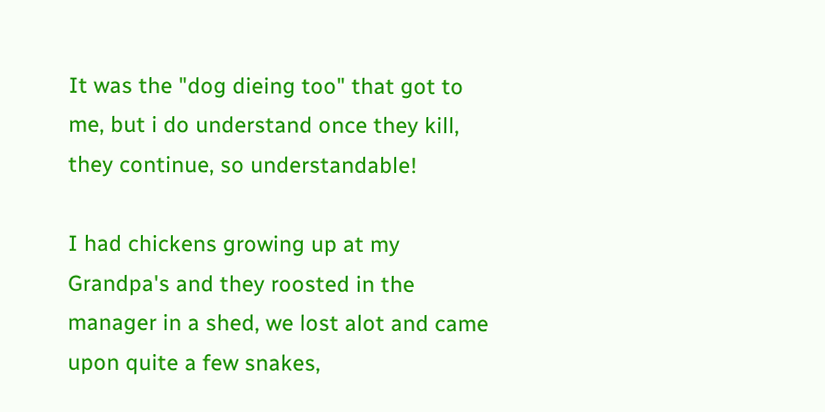It was the "dog dieing too" that got to me, but i do understand once they kill, they continue, so understandable!

I had chickens growing up at my Grandpa's and they roosted in the manager in a shed, we lost alot and came upon quite a few snakes,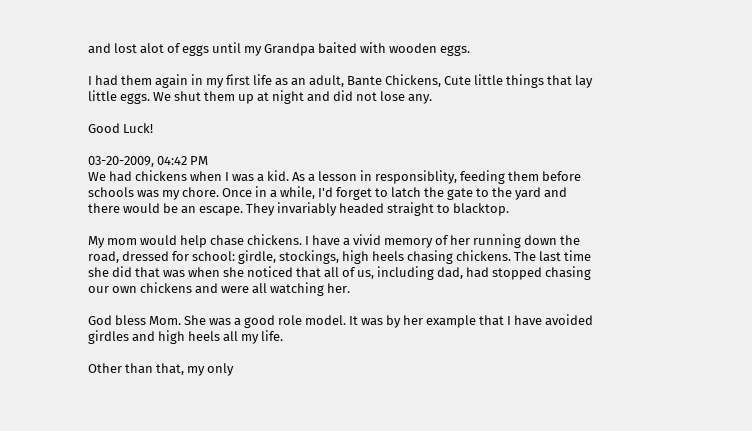and lost alot of eggs until my Grandpa baited with wooden eggs.

I had them again in my first life as an adult, Bante Chickens, Cute little things that lay little eggs. We shut them up at night and did not lose any.

Good Luck!

03-20-2009, 04:42 PM
We had chickens when I was a kid. As a lesson in responsiblity, feeding them before schools was my chore. Once in a while, I'd forget to latch the gate to the yard and there would be an escape. They invariably headed straight to blacktop.

My mom would help chase chickens. I have a vivid memory of her running down the road, dressed for school: girdle, stockings, high heels chasing chickens. The last time she did that was when she noticed that all of us, including dad, had stopped chasing our own chickens and were all watching her.

God bless Mom. She was a good role model. It was by her example that I have avoided girdles and high heels all my life.

Other than that, my only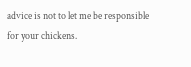advice is not to let me be responsible for your chickens.